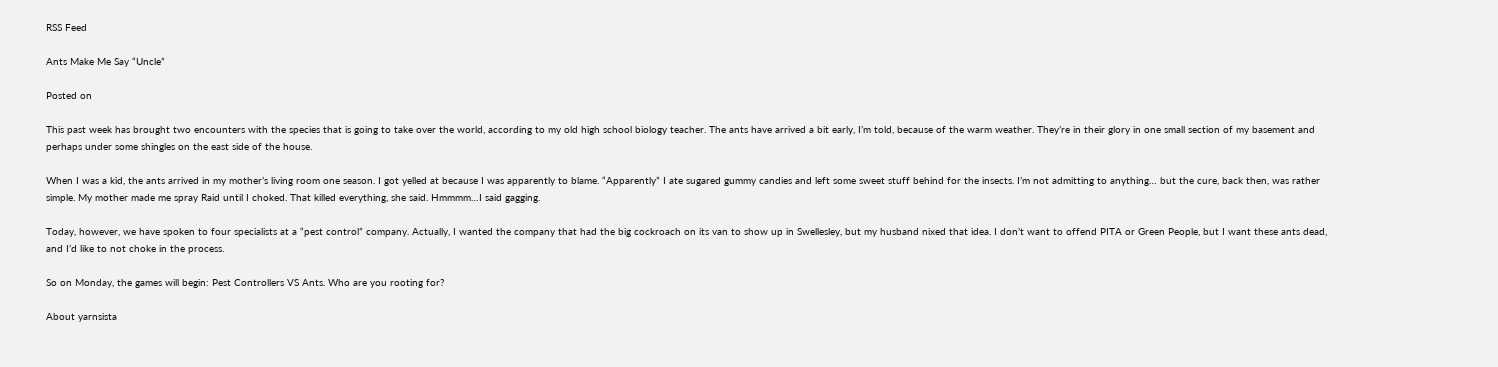RSS Feed

Ants Make Me Say “Uncle”

Posted on

This past week has brought two encounters with the species that is going to take over the world, according to my old high school biology teacher. The ants have arrived a bit early, I’m told, because of the warm weather. They’re in their glory in one small section of my basement and perhaps under some shingles on the east side of the house.

When I was a kid, the ants arrived in my mother’s living room one season. I got yelled at because I was apparently to blame. “Apparently” I ate sugared gummy candies and left some sweet stuff behind for the insects. I’m not admitting to anything… but the cure, back then, was rather simple. My mother made me spray Raid until I choked. That killed everything, she said. Hmmmm…I said gagging.

Today, however, we have spoken to four specialists at a “pest control” company. Actually, I wanted the company that had the big cockroach on its van to show up in Swellesley, but my husband nixed that idea. I don’t want to offend PITA or Green People, but I want these ants dead, and I’d like to not choke in the process.

So on Monday, the games will begin: Pest Controllers VS Ants. Who are you rooting for?

About yarnsista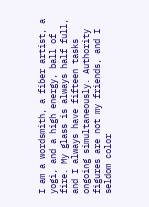I am a wordsmith, a fiber artist, a yogi, and a high energy, ball of fire. My glass is always half full, and I always have fifteen tasks ongoing simultaneously. Authority figures are not my friends, and I seldom color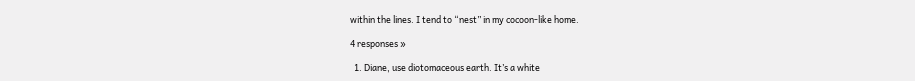within the lines. I tend to “nest” in my cocoon-like home.

4 responses »

  1. Diane, use diotomaceous earth. It’s a white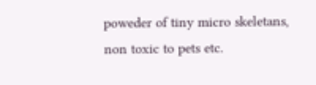poweder of tiny micro skeletans, non toxic to pets etc.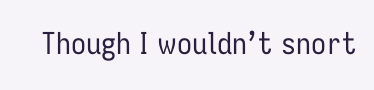Though I wouldn’t snort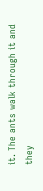it. The ants walk through it and they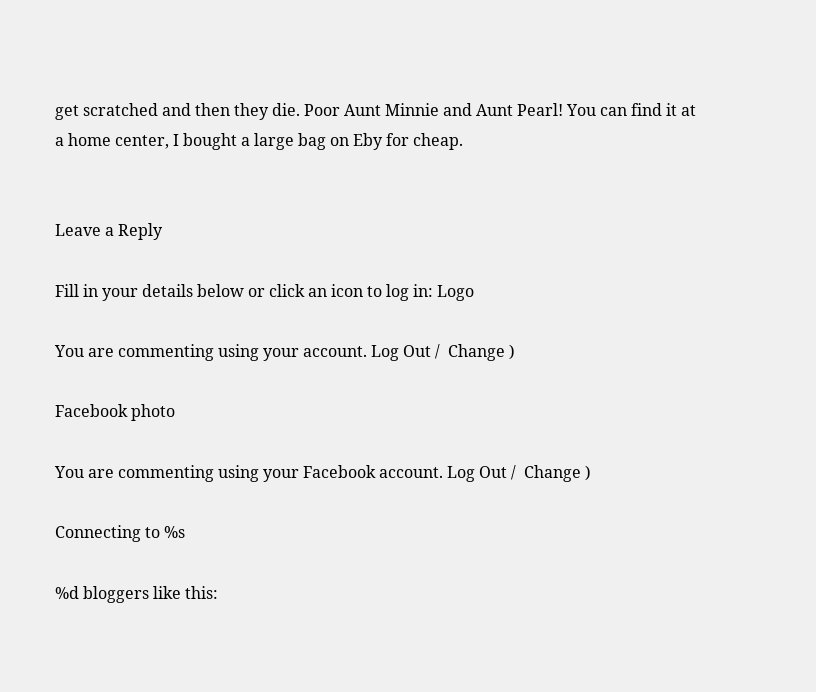get scratched and then they die. Poor Aunt Minnie and Aunt Pearl! You can find it at a home center, I bought a large bag on Eby for cheap.


Leave a Reply

Fill in your details below or click an icon to log in: Logo

You are commenting using your account. Log Out /  Change )

Facebook photo

You are commenting using your Facebook account. Log Out /  Change )

Connecting to %s

%d bloggers like this: